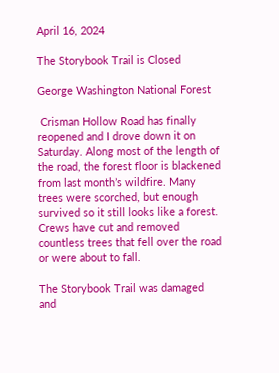April 16, 2024

The Storybook Trail is Closed

George Washington National Forest

 Crisman Hollow Road has finally reopened and I drove down it on Saturday. Along most of the length of the road, the forest floor is blackened from last month’s wildfire. Many trees were scorched, but enough survived so it still looks like a forest. Crews have cut and removed countless trees that fell over the road or were about to fall.

The Storybook Trail was damaged and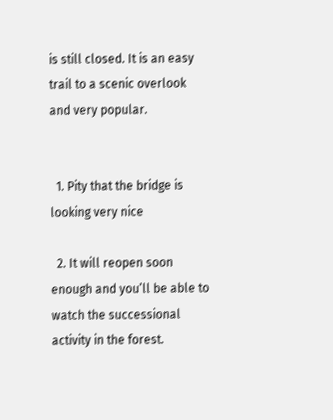is still closed. It is an easy trail to a scenic overlook and very popular.


  1. Pity that the bridge is looking very nice

  2. It will reopen soon enough and you’ll be able to watch the successional activity in the forest.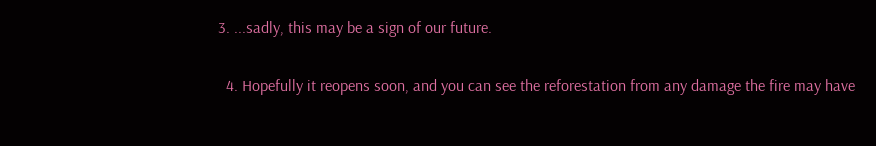3. ...sadly, this may be a sign of our future.

  4. Hopefully it reopens soon, and you can see the reforestation from any damage the fire may have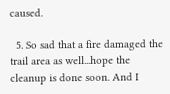caused.

  5. So sad that a fire damaged the trail area as well...hope the cleanup is done soon. And I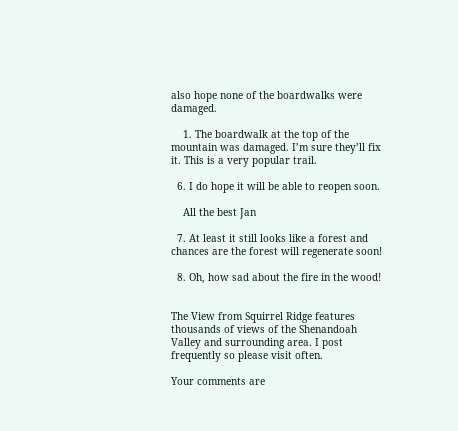also hope none of the boardwalks were damaged.

    1. The boardwalk at the top of the mountain was damaged. I’m sure they’ll fix it. This is a very popular trail.

  6. I do hope it will be able to reopen soon.

    All the best Jan

  7. At least it still looks like a forest and chances are the forest will regenerate soon!

  8. Oh, how sad about the fire in the wood!


The View from Squirrel Ridge features thousands of views of the Shenandoah Valley and surrounding area. I post frequently so please visit often.

Your comments are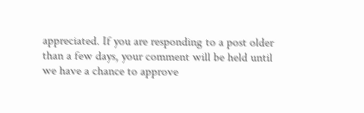appreciated. If you are responding to a post older than a few days, your comment will be held until we have a chance to approve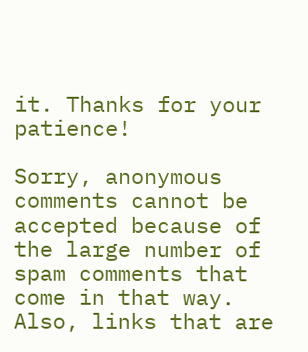it. Thanks for your patience!

Sorry, anonymous comments cannot be accepted because of the large number of spam comments that come in that way. Also, links that are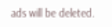ads will be deleted.